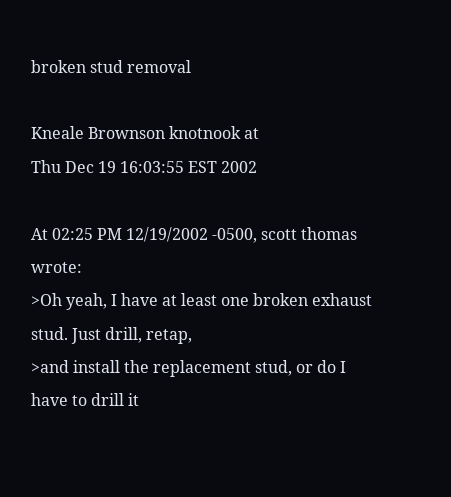broken stud removal

Kneale Brownson knotnook at
Thu Dec 19 16:03:55 EST 2002

At 02:25 PM 12/19/2002 -0500, scott thomas wrote:
>Oh yeah, I have at least one broken exhaust stud. Just drill, retap,
>and install the replacement stud, or do I have to drill it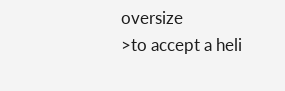oversize
>to accept a heli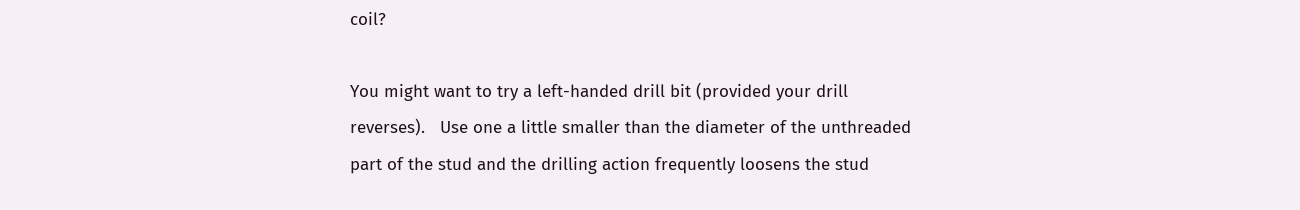coil?

You might want to try a left-handed drill bit (provided your drill
reverses).   Use one a little smaller than the diameter of the unthreaded
part of the stud and the drilling action frequently loosens the stud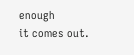enough
it comes out.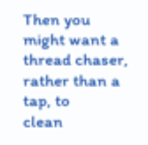Then you might want a thread chaser, rather than a tap, to
clean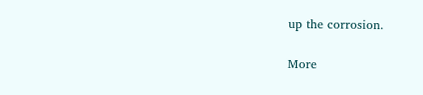up the corrosion.

More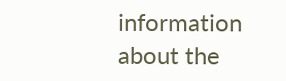information about the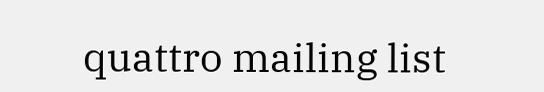quattro mailing list